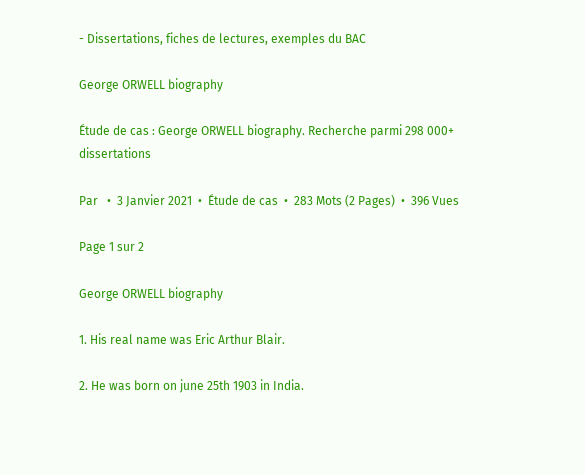- Dissertations, fiches de lectures, exemples du BAC

George ORWELL biography

Étude de cas : George ORWELL biography. Recherche parmi 298 000+ dissertations

Par   •  3 Janvier 2021  •  Étude de cas  •  283 Mots (2 Pages)  •  396 Vues

Page 1 sur 2

George ORWELL biography

1. His real name was Eric Arthur Blair.

2. He was born on june 25th 1903 in India.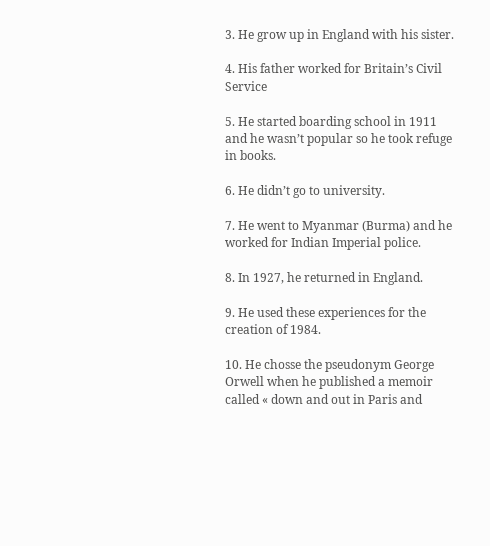3. He grow up in England with his sister.

4. His father worked for Britain’s Civil Service

5. He started boarding school in 1911 and he wasn’t popular so he took refuge in books.

6. He didn’t go to university.

7. He went to Myanmar (Burma) and he worked for Indian Imperial police.

8. In 1927, he returned in England.

9. He used these experiences for the creation of 1984.

10. He chosse the pseudonym George Orwell when he published a memoir called « down and out in Paris and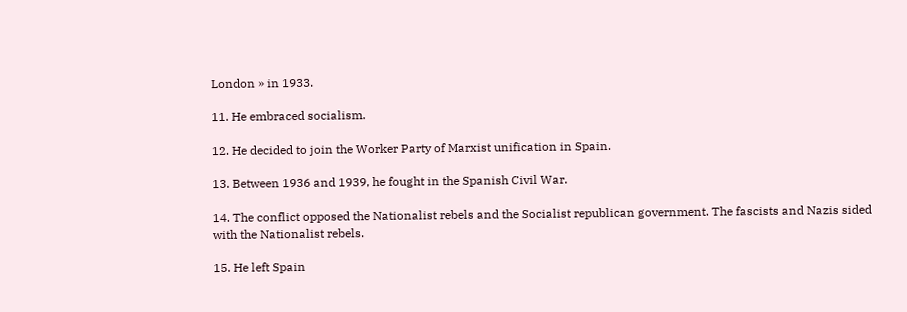London » in 1933.

11. He embraced socialism.

12. He decided to join the Worker Party of Marxist unification in Spain.

13. Between 1936 and 1939, he fought in the Spanish Civil War.

14. The conflict opposed the Nationalist rebels and the Socialist republican government. The fascists and Nazis sided with the Nationalist rebels.

15. He left Spain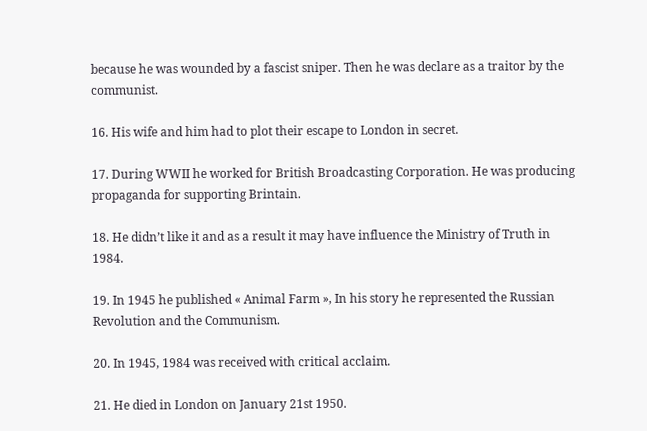because he was wounded by a fascist sniper. Then he was declare as a traitor by the communist.

16. His wife and him had to plot their escape to London in secret.

17. During WWII he worked for British Broadcasting Corporation. He was producing propaganda for supporting Brintain.

18. He didn’t like it and as a result it may have influence the Ministry of Truth in 1984.

19. In 1945 he published « Animal Farm », In his story he represented the Russian Revolution and the Communism.

20. In 1945, 1984 was received with critical acclaim.

21. He died in London on January 21st 1950.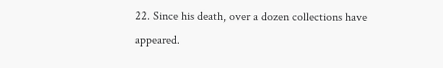22. Since his death, over a dozen collections have appeared.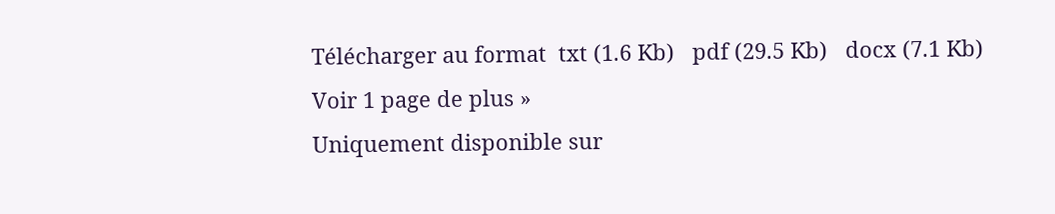Télécharger au format  txt (1.6 Kb)   pdf (29.5 Kb)   docx (7.1 Kb)
Voir 1 page de plus »
Uniquement disponible sur